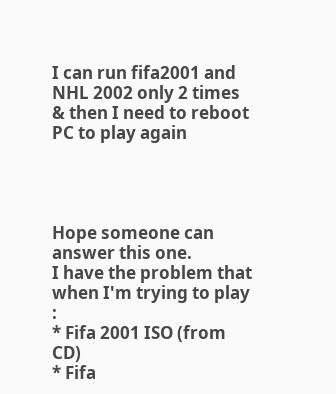I can run fifa2001 and NHL 2002 only 2 times & then I need to reboot PC to play again




Hope someone can answer this one.
I have the problem that when I'm trying to play :
* Fifa 2001 ISO (from CD)
* Fifa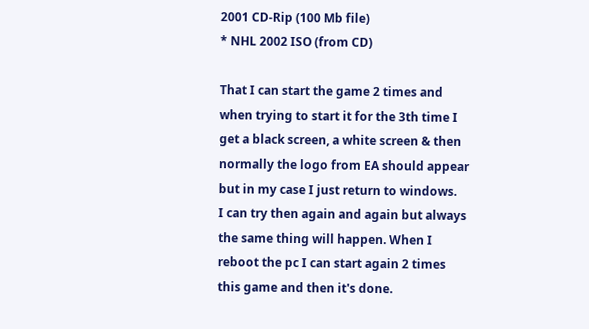2001 CD-Rip (100 Mb file)
* NHL 2002 ISO (from CD)

That I can start the game 2 times and when trying to start it for the 3th time I get a black screen, a white screen & then normally the logo from EA should appear but in my case I just return to windows.
I can try then again and again but always the same thing will happen. When I reboot the pc I can start again 2 times this game and then it's done.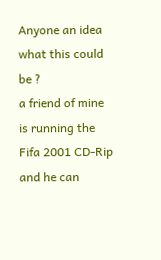Anyone an idea what this could be ?
a friend of mine is running the Fifa 2001 CD-Rip and he can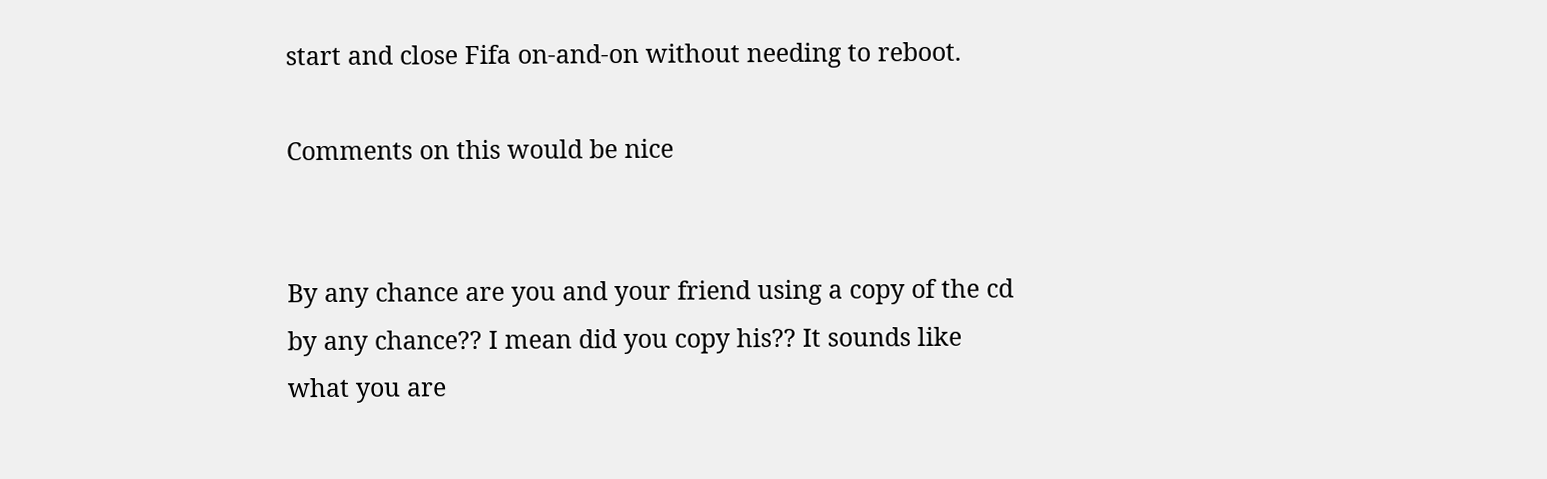start and close Fifa on-and-on without needing to reboot.

Comments on this would be nice


By any chance are you and your friend using a copy of the cd by any chance?? I mean did you copy his?? It sounds like what you are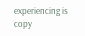experiencing is copy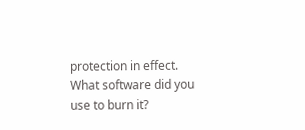protection in effect. What software did you use to burn it?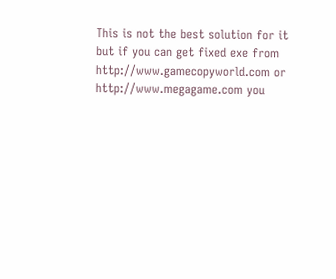This is not the best solution for it but if you can get fixed exe from http://www.gamecopyworld.com or http://www.megagame.com you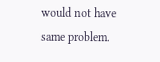would not have same problem.